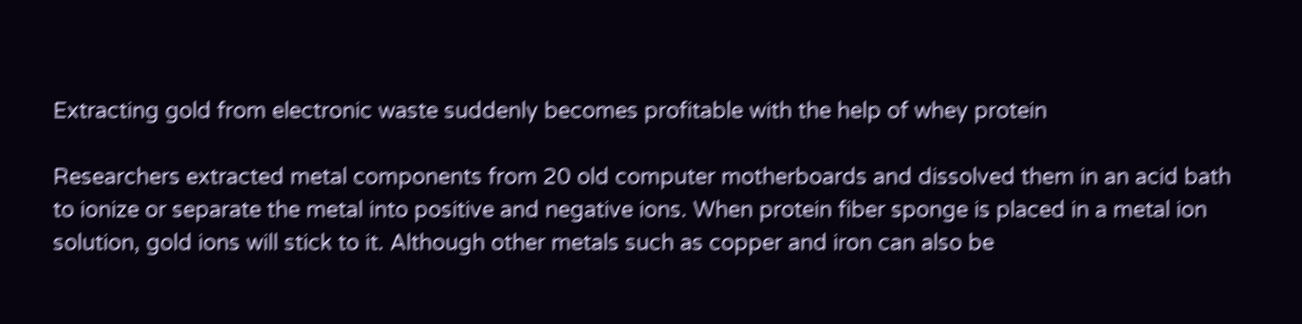Extracting gold from electronic waste suddenly becomes profitable with the help of whey protein

Researchers extracted metal components from 20 old computer motherboards and dissolved them in an acid bath to ionize or separate the metal into positive and negative ions. When protein fiber sponge is placed in a metal ion solution, gold ions will stick to it. Although other metals such as copper and iron can also be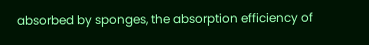absorbed by sponges, the absorption efficiency of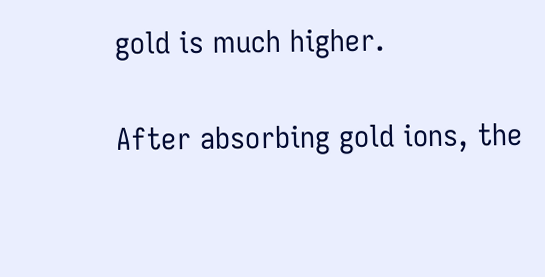gold is much higher.

After absorbing gold ions, the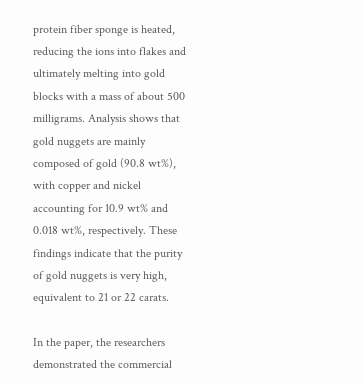protein fiber sponge is heated, reducing the ions into flakes and ultimately melting into gold blocks with a mass of about 500 milligrams. Analysis shows that gold nuggets are mainly composed of gold (90.8 wt%), with copper and nickel accounting for 10.9 wt% and 0.018 wt%, respectively. These findings indicate that the purity of gold nuggets is very high, equivalent to 21 or 22 carats.

In the paper, the researchers demonstrated the commercial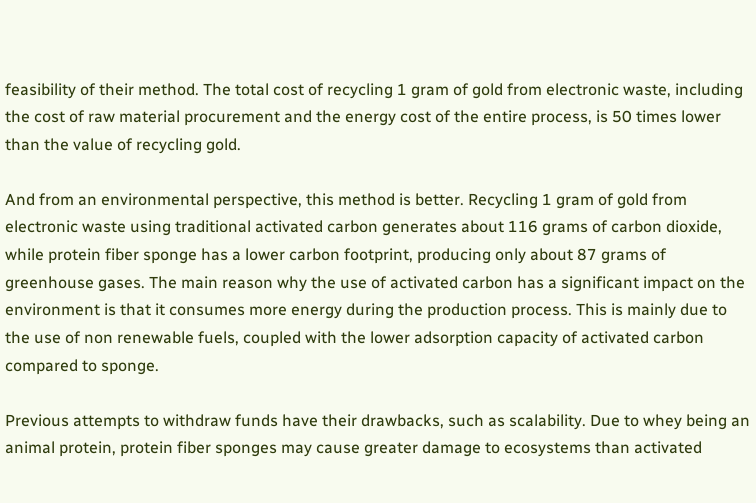feasibility of their method. The total cost of recycling 1 gram of gold from electronic waste, including the cost of raw material procurement and the energy cost of the entire process, is 50 times lower than the value of recycling gold.

And from an environmental perspective, this method is better. Recycling 1 gram of gold from electronic waste using traditional activated carbon generates about 116 grams of carbon dioxide, while protein fiber sponge has a lower carbon footprint, producing only about 87 grams of greenhouse gases. The main reason why the use of activated carbon has a significant impact on the environment is that it consumes more energy during the production process. This is mainly due to the use of non renewable fuels, coupled with the lower adsorption capacity of activated carbon compared to sponge.

Previous attempts to withdraw funds have their drawbacks, such as scalability. Due to whey being an animal protein, protein fiber sponges may cause greater damage to ecosystems than activated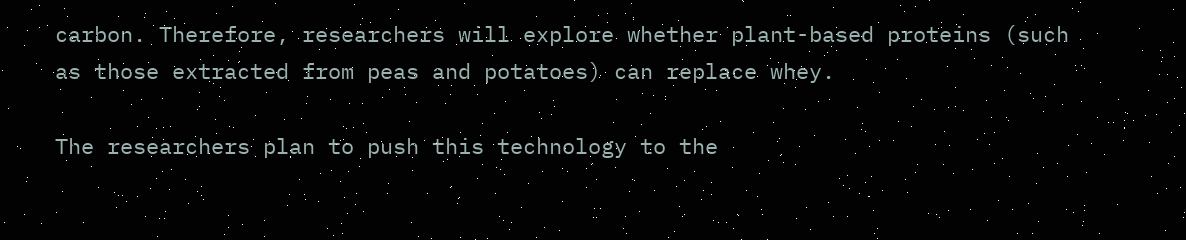carbon. Therefore, researchers will explore whether plant-based proteins (such as those extracted from peas and potatoes) can replace whey.

The researchers plan to push this technology to the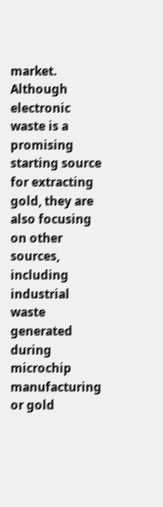market. Although electronic waste is a promising starting source for extracting gold, they are also focusing on other sources, including industrial waste generated during microchip manufacturing or gold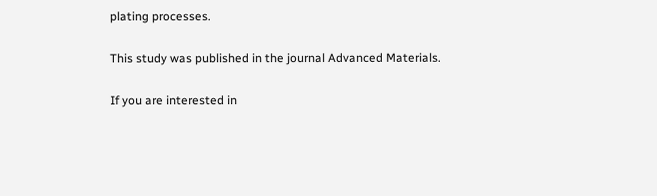plating processes.

This study was published in the journal Advanced Materials.

If you are interested in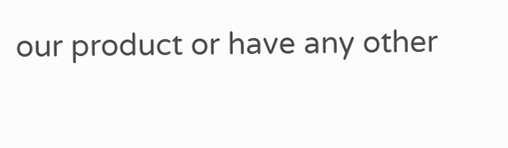our product or have any other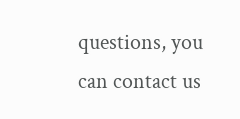questions, you can contact us